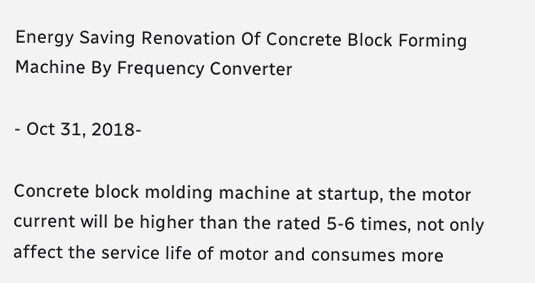Energy Saving Renovation Of Concrete Block Forming Machine By Frequency Converter

- Oct 31, 2018-

Concrete block molding machine at startup, the motor current will be higher than the rated 5-6 times, not only affect the service life of motor and consumes more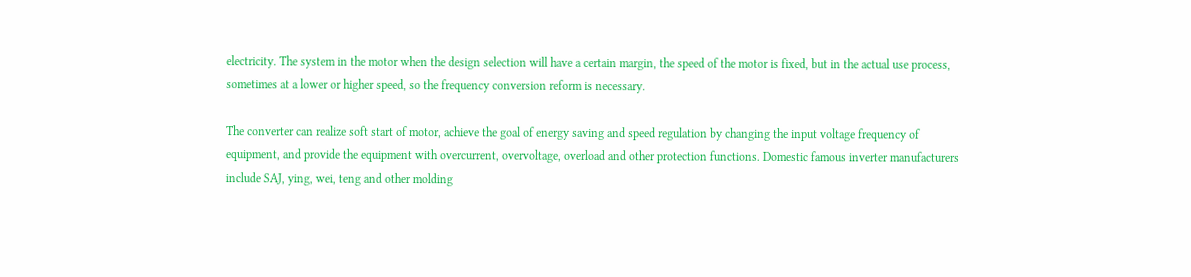electricity. The system in the motor when the design selection will have a certain margin, the speed of the motor is fixed, but in the actual use process, sometimes at a lower or higher speed, so the frequency conversion reform is necessary.

The converter can realize soft start of motor, achieve the goal of energy saving and speed regulation by changing the input voltage frequency of equipment, and provide the equipment with overcurrent, overvoltage, overload and other protection functions. Domestic famous inverter manufacturers include SAJ, ying, wei, teng and other molding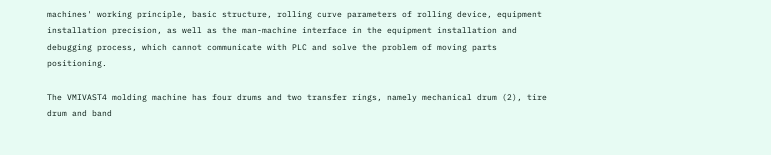machines' working principle, basic structure, rolling curve parameters of rolling device, equipment installation precision, as well as the man-machine interface in the equipment installation and debugging process, which cannot communicate with PLC and solve the problem of moving parts positioning.

The VMIVAST4 molding machine has four drums and two transfer rings, namely mechanical drum (2), tire drum and band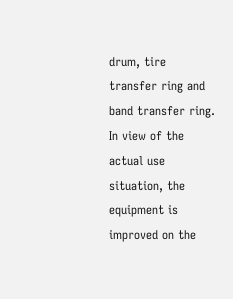drum, tire transfer ring and band transfer ring. In view of the actual use situation, the equipment is improved on the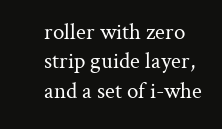roller with zero strip guide layer, and a set of i-whe